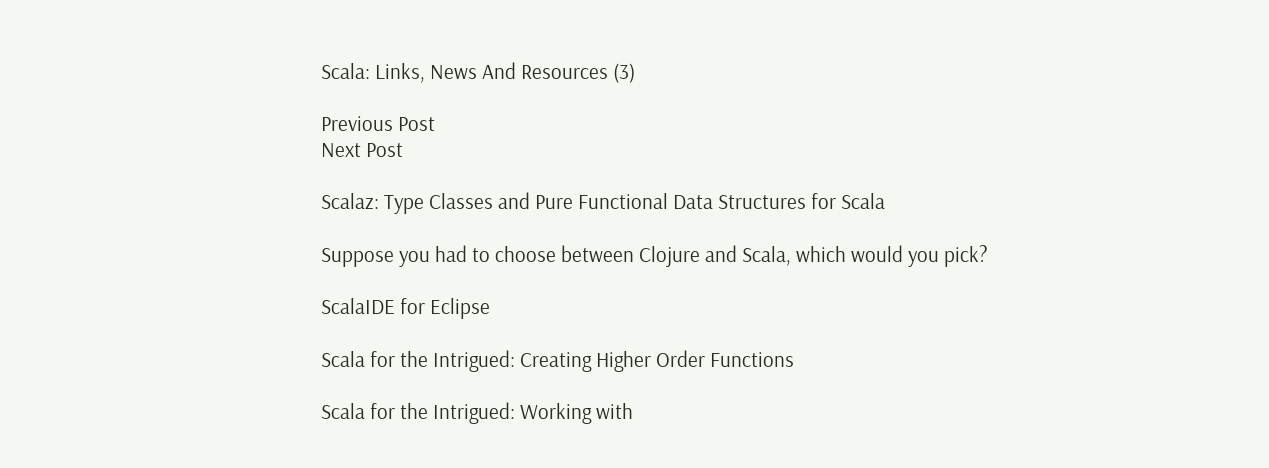Scala: Links, News And Resources (3)

Previous Post
Next Post

Scalaz: Type Classes and Pure Functional Data Structures for Scala

Suppose you had to choose between Clojure and Scala, which would you pick?

ScalaIDE for Eclipse

Scala for the Intrigued: Creating Higher Order Functions

Scala for the Intrigued: Working with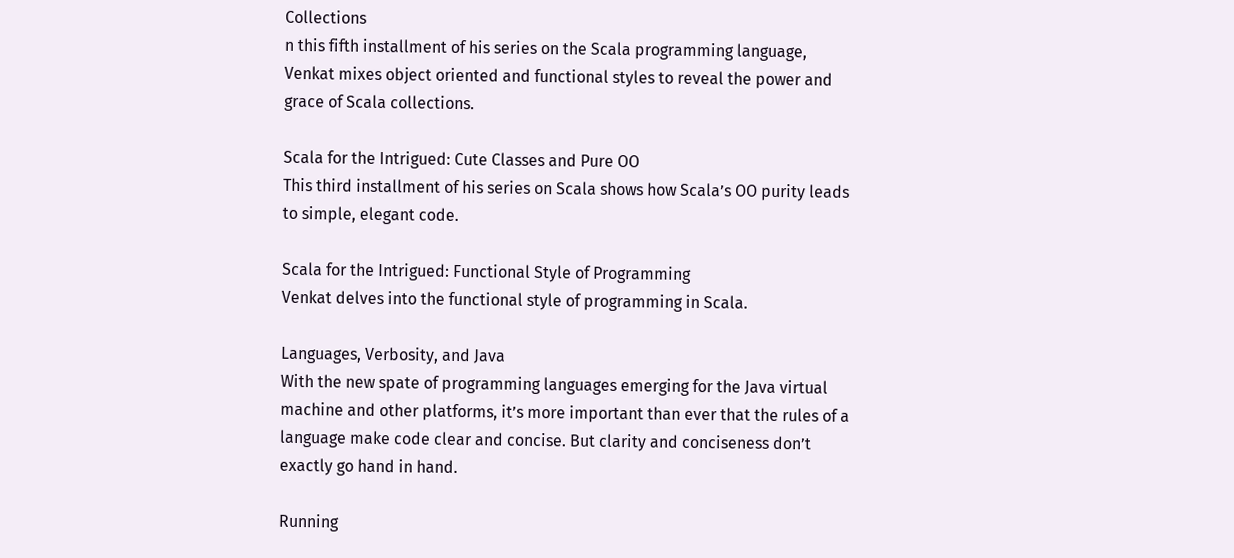Collections
n this fifth installment of his series on the Scala programming language, Venkat mixes object oriented and functional styles to reveal the power and grace of Scala collections.

Scala for the Intrigued: Cute Classes and Pure OO
This third installment of his series on Scala shows how Scala’s OO purity leads to simple, elegant code.

Scala for the Intrigued: Functional Style of Programming
Venkat delves into the functional style of programming in Scala.

Languages, Verbosity, and Java
With the new spate of programming languages emerging for the Java virtual machine and other platforms, it’s more important than ever that the rules of a language make code clear and concise. But clarity and conciseness don’t exactly go hand in hand.

Running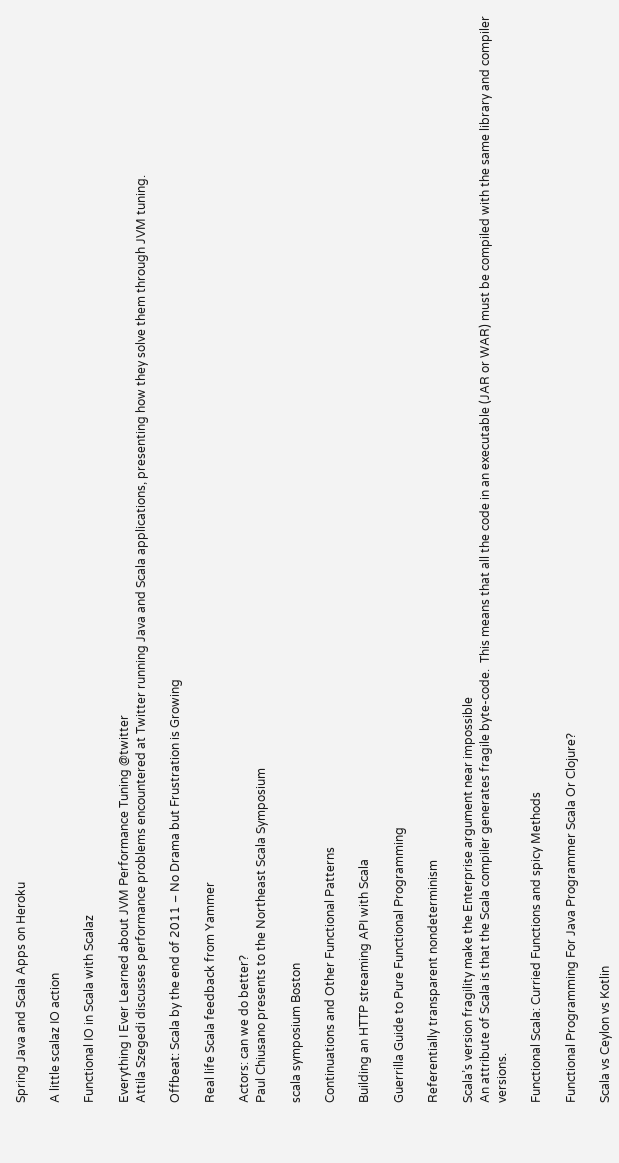Spring Java and Scala Apps on Heroku

A little scalaz IO action

Functional IO in Scala with Scalaz

Everything I Ever Learned about JVM Performance Tuning @twitter
Attila Szegedi discusses performance problems encountered at Twitter running Java and Scala applications, presenting how they solve them through JVM tuning.

Offbeat: Scala by the end of 2011 – No Drama but Frustration is Growing

Real life Scala feedback from Yammer

Actors: can we do better?
Paul Chiusano presents to the Northeast Scala Symposium

scala symposium Boston

Continuations and Other Functional Patterns

Building an HTTP streaming API with Scala

Guerrilla Guide to Pure Functional Programming

Referentially transparent nondeterminism

Scala’s version fragility make the Enterprise argument near impossible
An attribute of Scala is that the Scala compiler generates fragile byte-code.  This means that all the code in an executable (JAR or WAR) must be compiled with the same library and compiler versions.

Functional Scala: Curried Functions and spicy Methods

Functional Programming For Java Programmer Scala Or Clojure?

Scala vs Ceylon vs Kotlin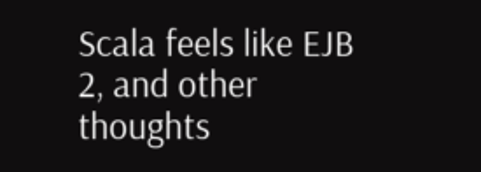Scala feels like EJB 2, and other thoughts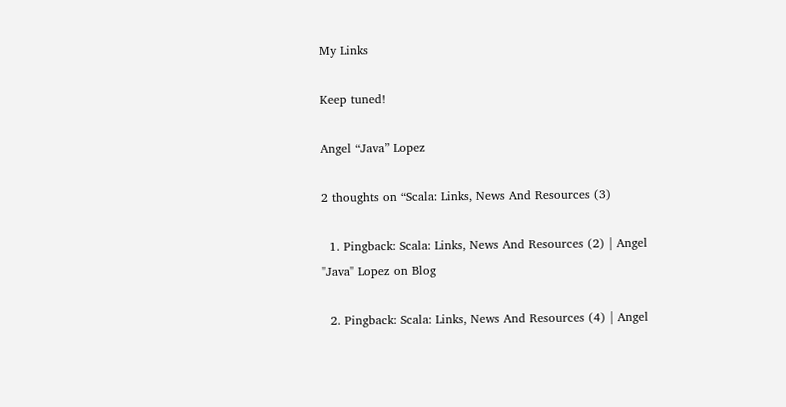My Links

Keep tuned!

Angel “Java” Lopez

2 thoughts on “Scala: Links, News And Resources (3)

  1. Pingback: Scala: Links, News And Resources (2) | Angel "Java" Lopez on Blog

  2. Pingback: Scala: Links, News And Resources (4) | Angel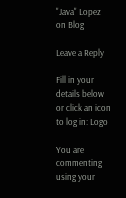"Java" Lopez on Blog

Leave a Reply

Fill in your details below or click an icon to log in: Logo

You are commenting using your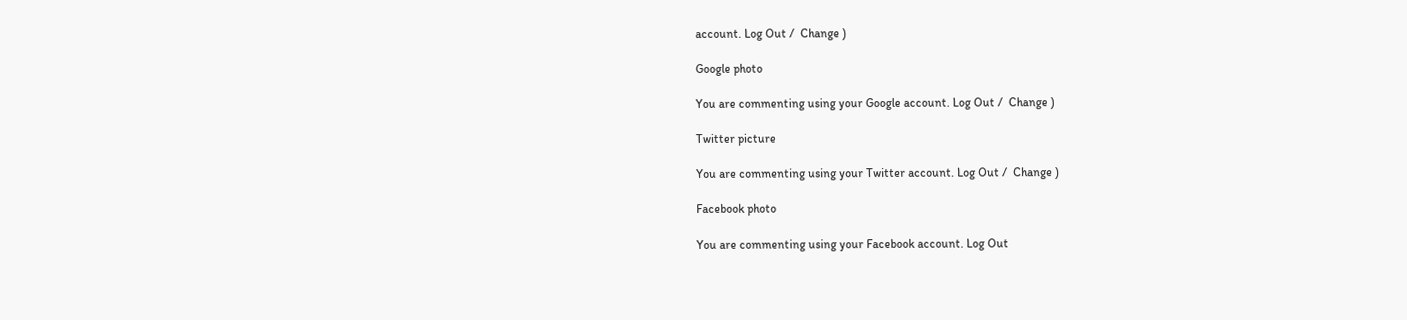account. Log Out /  Change )

Google photo

You are commenting using your Google account. Log Out /  Change )

Twitter picture

You are commenting using your Twitter account. Log Out /  Change )

Facebook photo

You are commenting using your Facebook account. Log Out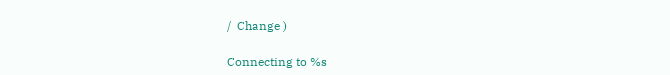/  Change )

Connecting to %s